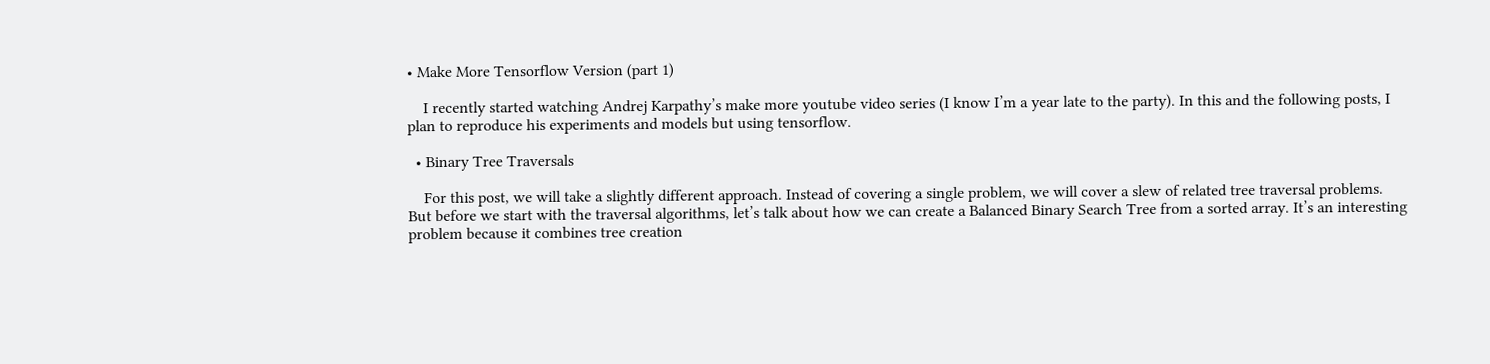• Make More Tensorflow Version (part 1)

    I recently started watching Andrej Karpathy’s make more youtube video series (I know I’m a year late to the party). In this and the following posts, I plan to reproduce his experiments and models but using tensorflow.

  • Binary Tree Traversals

    For this post, we will take a slightly different approach. Instead of covering a single problem, we will cover a slew of related tree traversal problems. But before we start with the traversal algorithms, let’s talk about how we can create a Balanced Binary Search Tree from a sorted array. It’s an interesting problem because it combines tree creation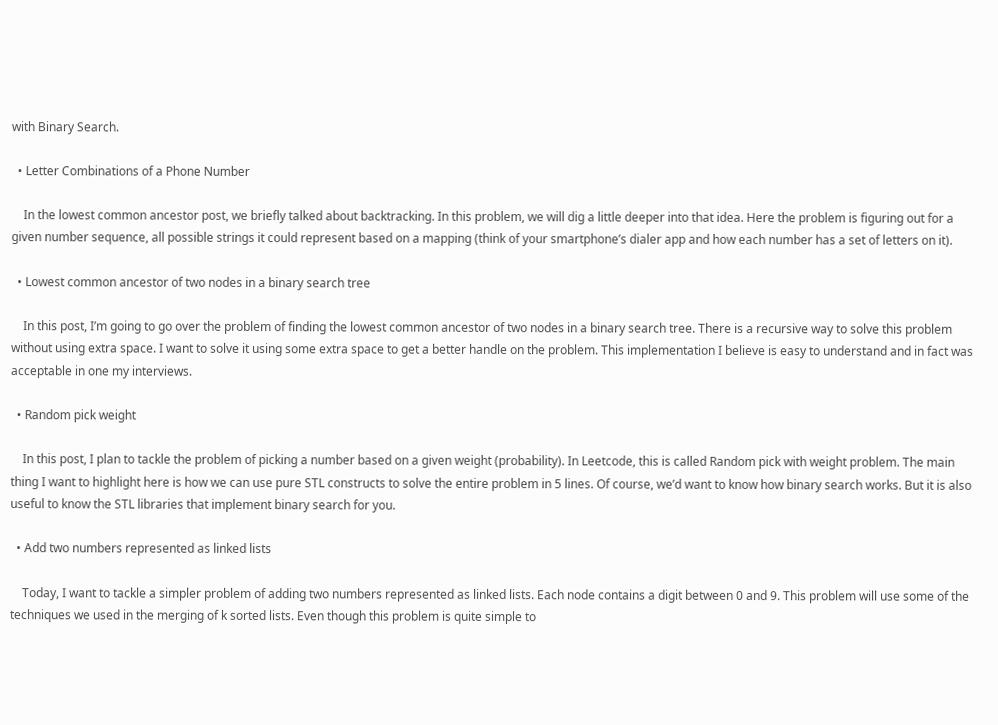with Binary Search.

  • Letter Combinations of a Phone Number

    In the lowest common ancestor post, we briefly talked about backtracking. In this problem, we will dig a little deeper into that idea. Here the problem is figuring out for a given number sequence, all possible strings it could represent based on a mapping (think of your smartphone’s dialer app and how each number has a set of letters on it).

  • Lowest common ancestor of two nodes in a binary search tree

    In this post, I’m going to go over the problem of finding the lowest common ancestor of two nodes in a binary search tree. There is a recursive way to solve this problem without using extra space. I want to solve it using some extra space to get a better handle on the problem. This implementation I believe is easy to understand and in fact was acceptable in one my interviews.

  • Random pick weight

    In this post, I plan to tackle the problem of picking a number based on a given weight (probability). In Leetcode, this is called Random pick with weight problem. The main thing I want to highlight here is how we can use pure STL constructs to solve the entire problem in 5 lines. Of course, we’d want to know how binary search works. But it is also useful to know the STL libraries that implement binary search for you.

  • Add two numbers represented as linked lists

    Today, I want to tackle a simpler problem of adding two numbers represented as linked lists. Each node contains a digit between 0 and 9. This problem will use some of the techniques we used in the merging of k sorted lists. Even though this problem is quite simple to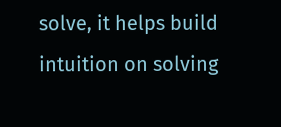solve, it helps build intuition on solving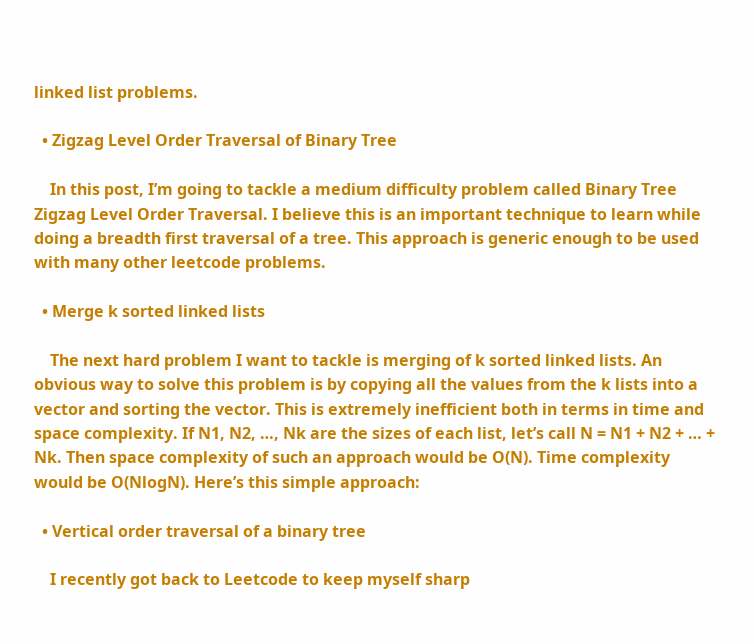linked list problems.

  • Zigzag Level Order Traversal of Binary Tree

    In this post, I’m going to tackle a medium difficulty problem called Binary Tree Zigzag Level Order Traversal. I believe this is an important technique to learn while doing a breadth first traversal of a tree. This approach is generic enough to be used with many other leetcode problems.

  • Merge k sorted linked lists

    The next hard problem I want to tackle is merging of k sorted linked lists. An obvious way to solve this problem is by copying all the values from the k lists into a vector and sorting the vector. This is extremely inefficient both in terms in time and space complexity. If N1, N2, …, Nk are the sizes of each list, let’s call N = N1 + N2 + … + Nk. Then space complexity of such an approach would be O(N). Time complexity would be O(NlogN). Here’s this simple approach:

  • Vertical order traversal of a binary tree

    I recently got back to Leetcode to keep myself sharp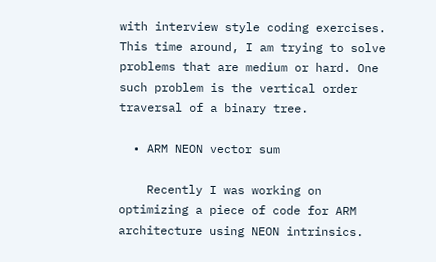with interview style coding exercises. This time around, I am trying to solve problems that are medium or hard. One such problem is the vertical order traversal of a binary tree.

  • ARM NEON vector sum

    Recently I was working on optimizing a piece of code for ARM architecture using NEON intrinsics.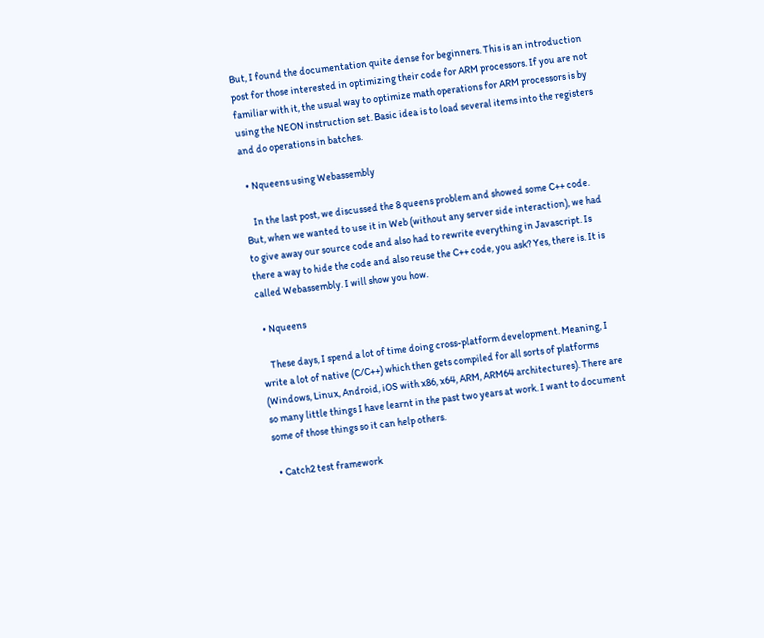But, I found the documentation quite dense for beginners. This is an introduction post for those interested in optimizing their code for ARM processors. If you are not familiar with it, the usual way to optimize math operations for ARM processors is by using the NEON instruction set. Basic idea is to load several items into the registers and do operations in batches.

  • Nqueens using Webassembly

    In the last post, we discussed the 8 queens problem and showed some C++ code. But, when we wanted to use it in Web (without any server side interaction), we had to give away our source code and also had to rewrite everything in Javascript. Is there a way to hide the code and also reuse the C++ code, you ask? Yes, there is. It is called Webassembly. I will show you how.

  • Nqueens

    These days, I spend a lot of time doing cross-platform development. Meaning, I write a lot of native (C/C++) which then gets compiled for all sorts of platforms (Windows, Linux, Android, iOS with x86, x64, ARM, ARM64 architectures). There are so many little things I have learnt in the past two years at work. I want to document some of those things so it can help others.

  • Catch2 test framework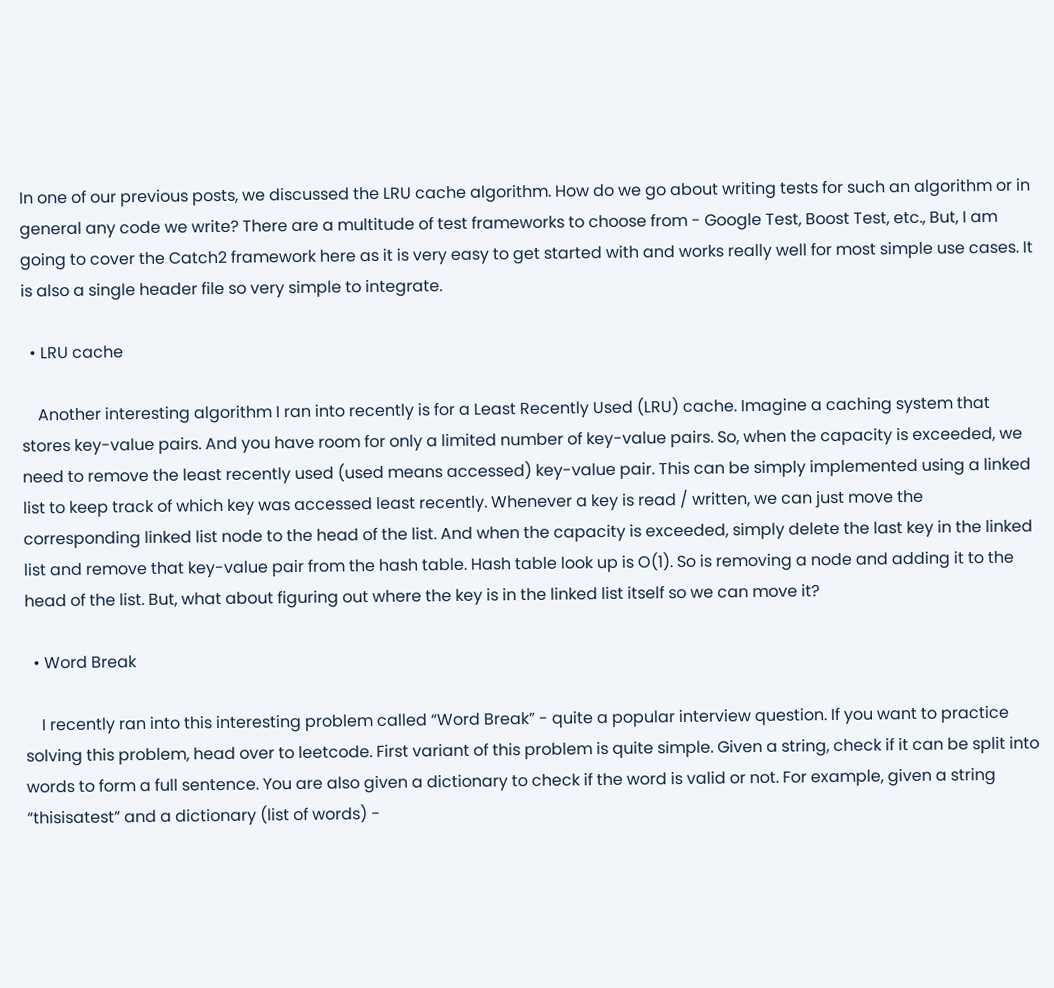In one of our previous posts, we discussed the LRU cache algorithm. How do we go about writing tests for such an algorithm or in general any code we write? There are a multitude of test frameworks to choose from - Google Test, Boost Test, etc., But, I am going to cover the Catch2 framework here as it is very easy to get started with and works really well for most simple use cases. It is also a single header file so very simple to integrate.

  • LRU cache

    Another interesting algorithm I ran into recently is for a Least Recently Used (LRU) cache. Imagine a caching system that stores key-value pairs. And you have room for only a limited number of key-value pairs. So, when the capacity is exceeded, we need to remove the least recently used (used means accessed) key-value pair. This can be simply implemented using a linked list to keep track of which key was accessed least recently. Whenever a key is read / written, we can just move the corresponding linked list node to the head of the list. And when the capacity is exceeded, simply delete the last key in the linked list and remove that key-value pair from the hash table. Hash table look up is O(1). So is removing a node and adding it to the head of the list. But, what about figuring out where the key is in the linked list itself so we can move it?

  • Word Break

    I recently ran into this interesting problem called “Word Break” - quite a popular interview question. If you want to practice solving this problem, head over to leetcode. First variant of this problem is quite simple. Given a string, check if it can be split into words to form a full sentence. You are also given a dictionary to check if the word is valid or not. For example, given a string “thisisatest” and a dictionary (list of words) -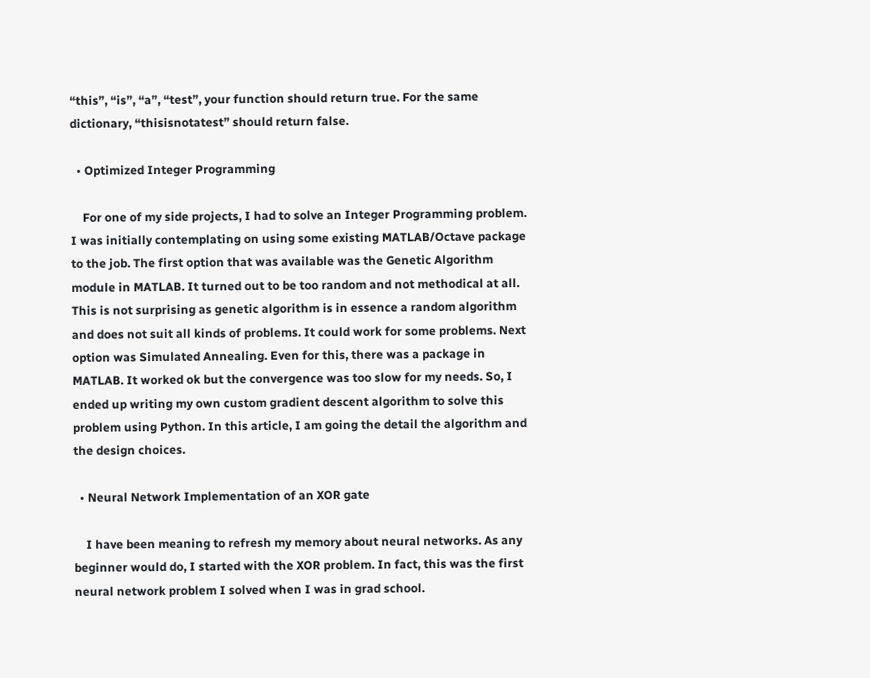“this”, “is”, “a”, “test”, your function should return true. For the same dictionary, “thisisnotatest” should return false.

  • Optimized Integer Programming

    For one of my side projects, I had to solve an Integer Programming problem. I was initially contemplating on using some existing MATLAB/Octave package to the job. The first option that was available was the Genetic Algorithm module in MATLAB. It turned out to be too random and not methodical at all. This is not surprising as genetic algorithm is in essence a random algorithm and does not suit all kinds of problems. It could work for some problems. Next option was Simulated Annealing. Even for this, there was a package in MATLAB. It worked ok but the convergence was too slow for my needs. So, I ended up writing my own custom gradient descent algorithm to solve this problem using Python. In this article, I am going the detail the algorithm and the design choices.

  • Neural Network Implementation of an XOR gate

    I have been meaning to refresh my memory about neural networks. As any beginner would do, I started with the XOR problem. In fact, this was the first neural network problem I solved when I was in grad school.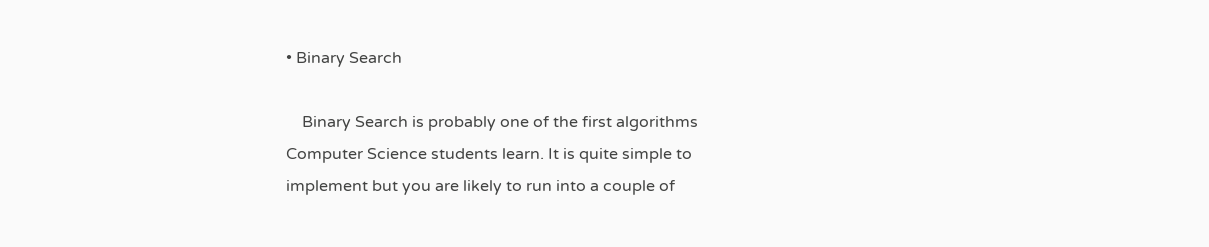• Binary Search

    Binary Search is probably one of the first algorithms Computer Science students learn. It is quite simple to implement but you are likely to run into a couple of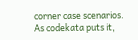corner case scenarios. As codekata puts it,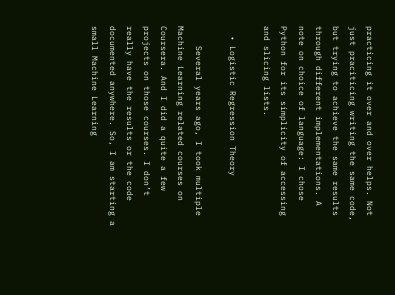practicing it over and over helps. Not just praciticing writing the same code, but trying to achieve the same results through different implementations. A note on choice of language: I chose Python for its simplicity of accessing and slicing lists.

  • Logistic Regression Theory

    Several years ago, I took multiple Machine Learning related courses on Coursera. And I did a quite a few projects on those courses. I don’t really have the results or the code documented anywhere. So, I am starting a small Machine Learning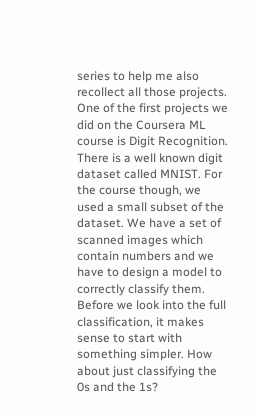series to help me also recollect all those projects. One of the first projects we did on the Coursera ML course is Digit Recognition. There is a well known digit dataset called MNIST. For the course though, we used a small subset of the dataset. We have a set of scanned images which contain numbers and we have to design a model to correctly classify them. Before we look into the full classification, it makes sense to start with something simpler. How about just classifying the 0s and the 1s?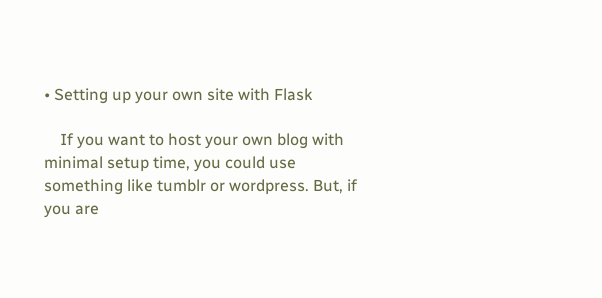• Setting up your own site with Flask

    If you want to host your own blog with minimal setup time, you could use something like tumblr or wordpress. But, if you are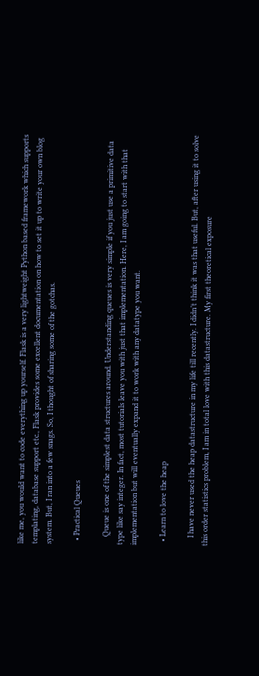like me, you would want to code everything up yourself. Flask is a very lightweight Python based framework which supports templating, database support etc., Flask provides some excellent documentation on how to set it up to write your own blog system. But, I ran into a few snags. So, I thought of sharing some of the gotchas.

  • Practical Queues

    Queue is one of the simplest data structures around. Understanding queues is very simple if you just use a primitive data type like say integer. In fact, most tutorials leave you with just that implementation. Here, I am going to start with that implementation but will eventually expand it to work with any datatype you want.

  • Learn to love the heap

    I have never used the heap datastructure in my life till recently. I didn’t think it was that useful. But, after using it to solve this order statistics problem, I am in total love with this datastructure. My first theoretical exposure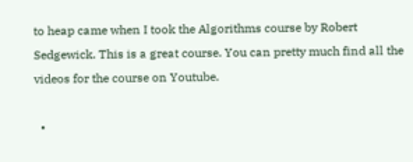to heap came when I took the Algorithms course by Robert Sedgewick. This is a great course. You can pretty much find all the videos for the course on Youtube.

  •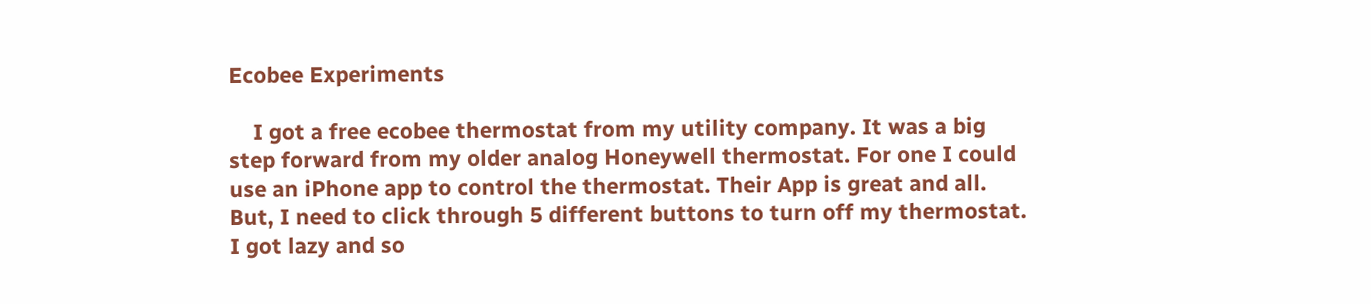Ecobee Experiments

    I got a free ecobee thermostat from my utility company. It was a big step forward from my older analog Honeywell thermostat. For one I could use an iPhone app to control the thermostat. Their App is great and all. But, I need to click through 5 different buttons to turn off my thermostat. I got lazy and so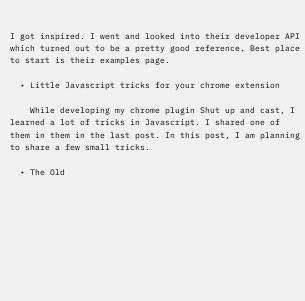I got inspired. I went and looked into their developer API which turned out to be a pretty good reference. Best place to start is their examples page.

  • Little Javascript tricks for your chrome extension

    While developing my chrome plugin Shut up and cast, I learned a lot of tricks in Javascript. I shared one of them in them in the last post. In this post, I am planning to share a few small tricks.

  • The Old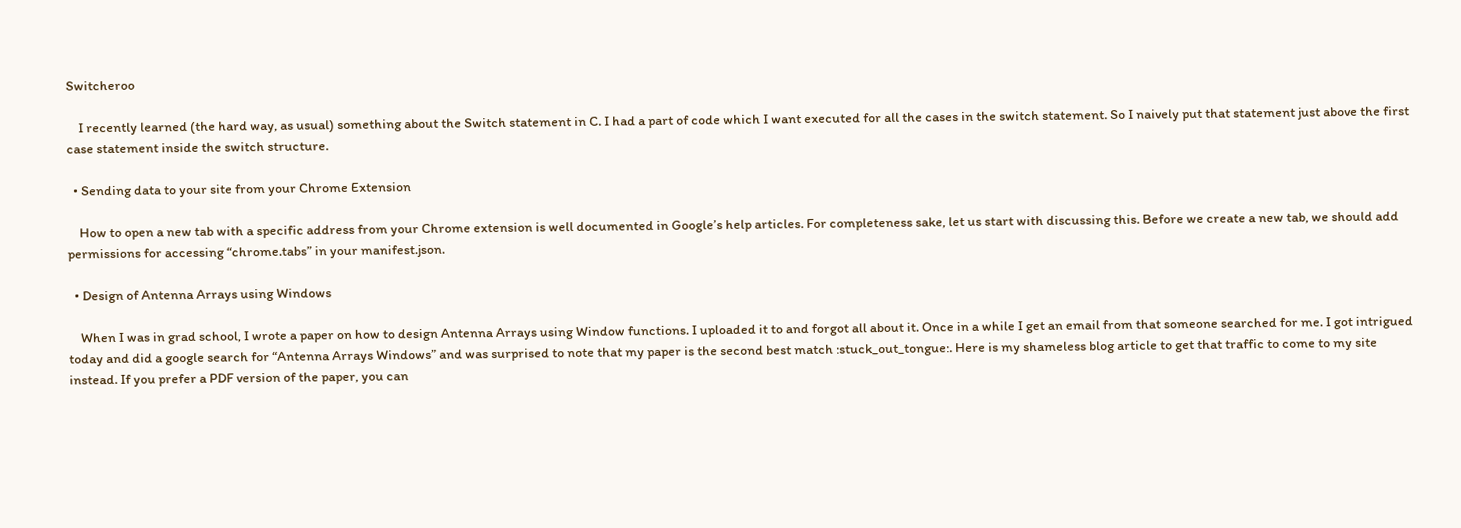Switcheroo

    I recently learned (the hard way, as usual) something about the Switch statement in C. I had a part of code which I want executed for all the cases in the switch statement. So I naively put that statement just above the first case statement inside the switch structure.

  • Sending data to your site from your Chrome Extension

    How to open a new tab with a specific address from your Chrome extension is well documented in Google’s help articles. For completeness sake, let us start with discussing this. Before we create a new tab, we should add permissions for accessing “chrome.tabs” in your manifest.json.

  • Design of Antenna Arrays using Windows

    When I was in grad school, I wrote a paper on how to design Antenna Arrays using Window functions. I uploaded it to and forgot all about it. Once in a while I get an email from that someone searched for me. I got intrigued today and did a google search for “Antenna Arrays Windows” and was surprised to note that my paper is the second best match :stuck_out_tongue:. Here is my shameless blog article to get that traffic to come to my site instead. If you prefer a PDF version of the paper, you can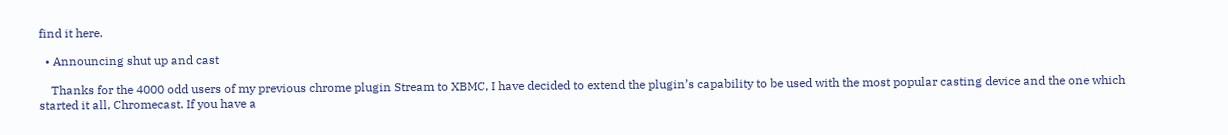find it here.

  • Announcing shut up and cast

    Thanks for the 4000 odd users of my previous chrome plugin Stream to XBMC, I have decided to extend the plugin’s capability to be used with the most popular casting device and the one which started it all, Chromecast. If you have a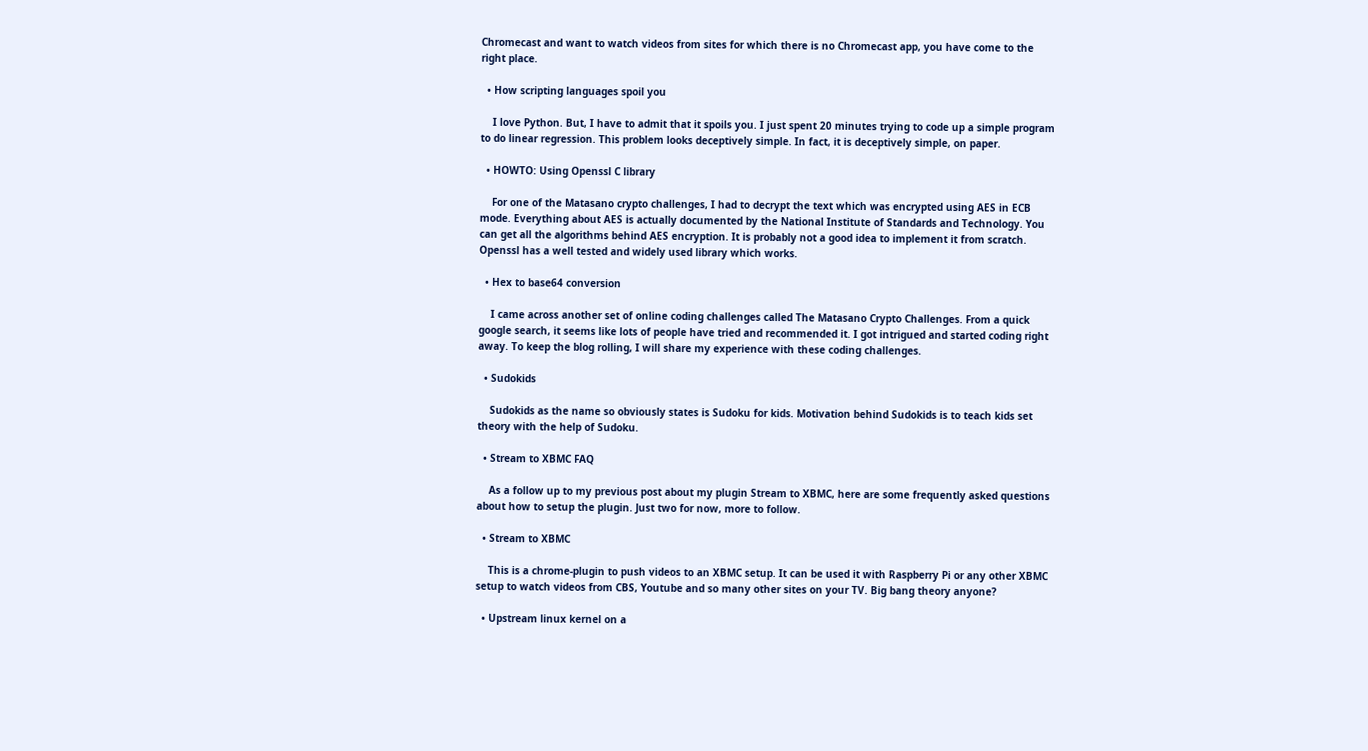Chromecast and want to watch videos from sites for which there is no Chromecast app, you have come to the right place.

  • How scripting languages spoil you

    I love Python. But, I have to admit that it spoils you. I just spent 20 minutes trying to code up a simple program to do linear regression. This problem looks deceptively simple. In fact, it is deceptively simple, on paper.

  • HOWTO: Using Openssl C library

    For one of the Matasano crypto challenges, I had to decrypt the text which was encrypted using AES in ECB mode. Everything about AES is actually documented by the National Institute of Standards and Technology. You can get all the algorithms behind AES encryption. It is probably not a good idea to implement it from scratch. Openssl has a well tested and widely used library which works.

  • Hex to base64 conversion

    I came across another set of online coding challenges called The Matasano Crypto Challenges. From a quick google search, it seems like lots of people have tried and recommended it. I got intrigued and started coding right away. To keep the blog rolling, I will share my experience with these coding challenges.

  • Sudokids

    Sudokids as the name so obviously states is Sudoku for kids. Motivation behind Sudokids is to teach kids set theory with the help of Sudoku.

  • Stream to XBMC FAQ

    As a follow up to my previous post about my plugin Stream to XBMC, here are some frequently asked questions about how to setup the plugin. Just two for now, more to follow.

  • Stream to XBMC

    This is a chrome-plugin to push videos to an XBMC setup. It can be used it with Raspberry Pi or any other XBMC setup to watch videos from CBS, Youtube and so many other sites on your TV. Big bang theory anyone?

  • Upstream linux kernel on a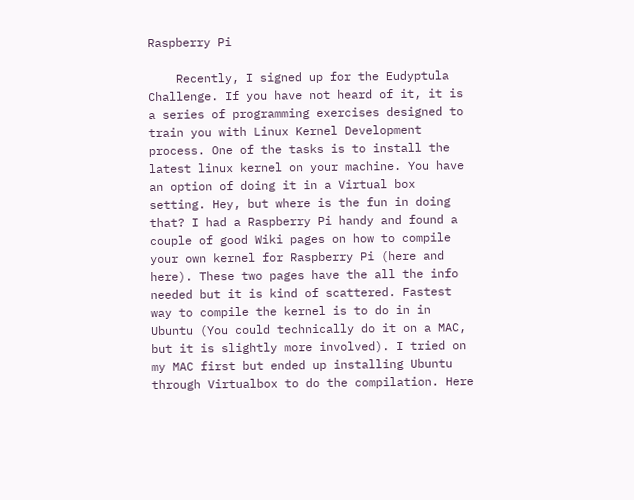Raspberry Pi

    Recently, I signed up for the Eudyptula Challenge. If you have not heard of it, it is a series of programming exercises designed to train you with Linux Kernel Development process. One of the tasks is to install the latest linux kernel on your machine. You have an option of doing it in a Virtual box setting. Hey, but where is the fun in doing that? I had a Raspberry Pi handy and found a couple of good Wiki pages on how to compile your own kernel for Raspberry Pi (here and here). These two pages have the all the info needed but it is kind of scattered. Fastest way to compile the kernel is to do in in Ubuntu (You could technically do it on a MAC, but it is slightly more involved). I tried on my MAC first but ended up installing Ubuntu through Virtualbox to do the compilation. Here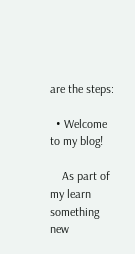are the steps:

  • Welcome to my blog!

    As part of my learn something new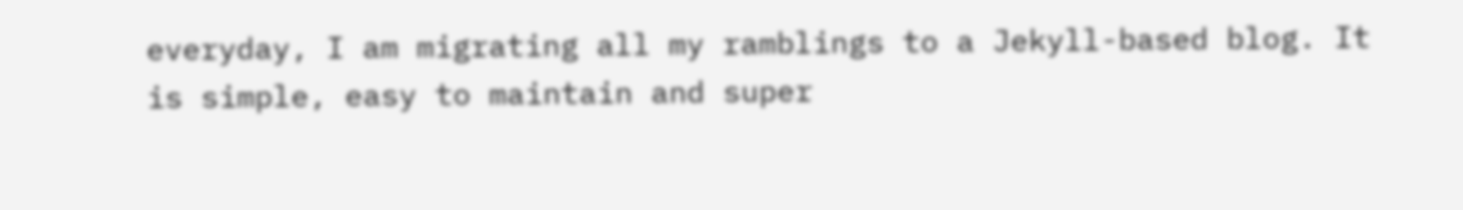everyday, I am migrating all my ramblings to a Jekyll-based blog. It is simple, easy to maintain and super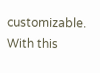customizable. With this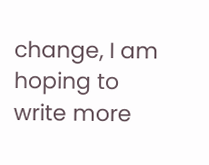change, I am hoping to write more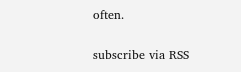often.

subscribe via RSS